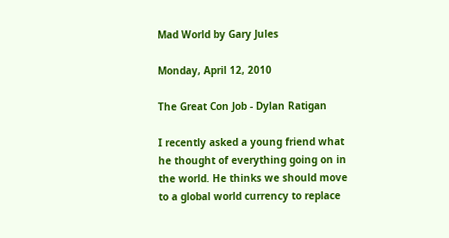Mad World by Gary Jules

Monday, April 12, 2010

The Great Con Job - Dylan Ratigan

I recently asked a young friend what he thought of everything going on in the world. He thinks we should move to a global world currency to replace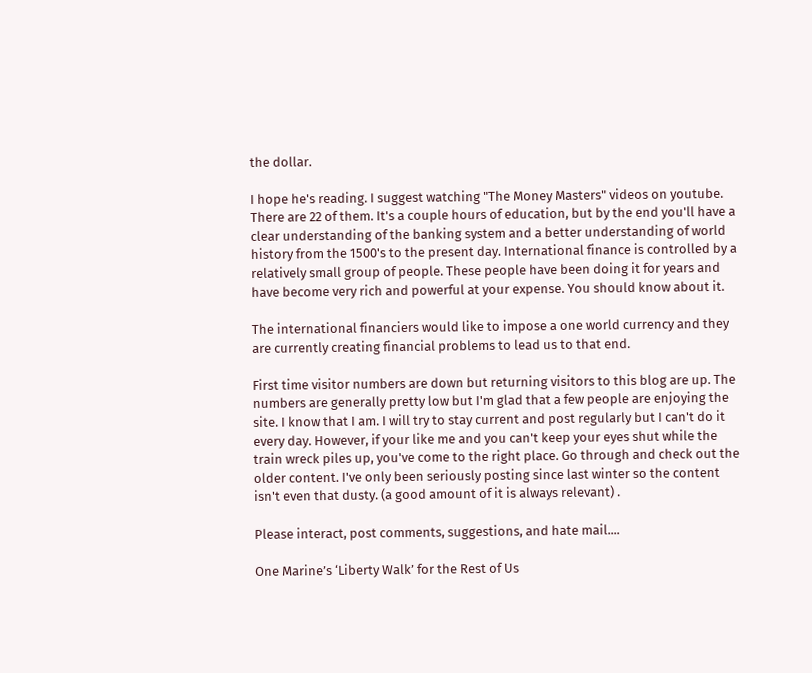the dollar.

I hope he's reading. I suggest watching "The Money Masters" videos on youtube. There are 22 of them. It's a couple hours of education, but by the end you'll have a clear understanding of the banking system and a better understanding of world history from the 1500's to the present day. International finance is controlled by a relatively small group of people. These people have been doing it for years and have become very rich and powerful at your expense. You should know about it.

The international financiers would like to impose a one world currency and they are currently creating financial problems to lead us to that end.

First time visitor numbers are down but returning visitors to this blog are up. The numbers are generally pretty low but I'm glad that a few people are enjoying the site. I know that I am. I will try to stay current and post regularly but I can't do it every day. However, if your like me and you can't keep your eyes shut while the train wreck piles up, you've come to the right place. Go through and check out the older content. I've only been seriously posting since last winter so the content isn't even that dusty. (a good amount of it is always relevant) .

Please interact, post comments, suggestions, and hate mail....

One Marine’s ‘Liberty Walk’ for the Rest of Us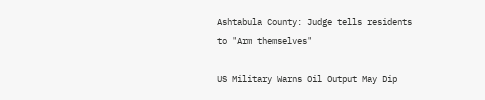Ashtabula County: Judge tells residents to "Arm themselves"

US Military Warns Oil Output May Dip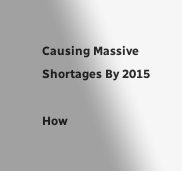Causing Massive Shortages By 2015

How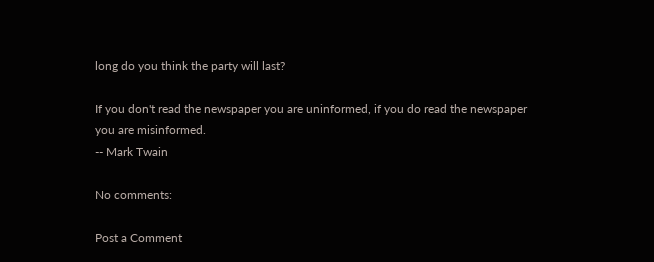long do you think the party will last?

If you don't read the newspaper you are uninformed, if you do read the newspaper you are misinformed.
-- Mark Twain

No comments:

Post a Comment